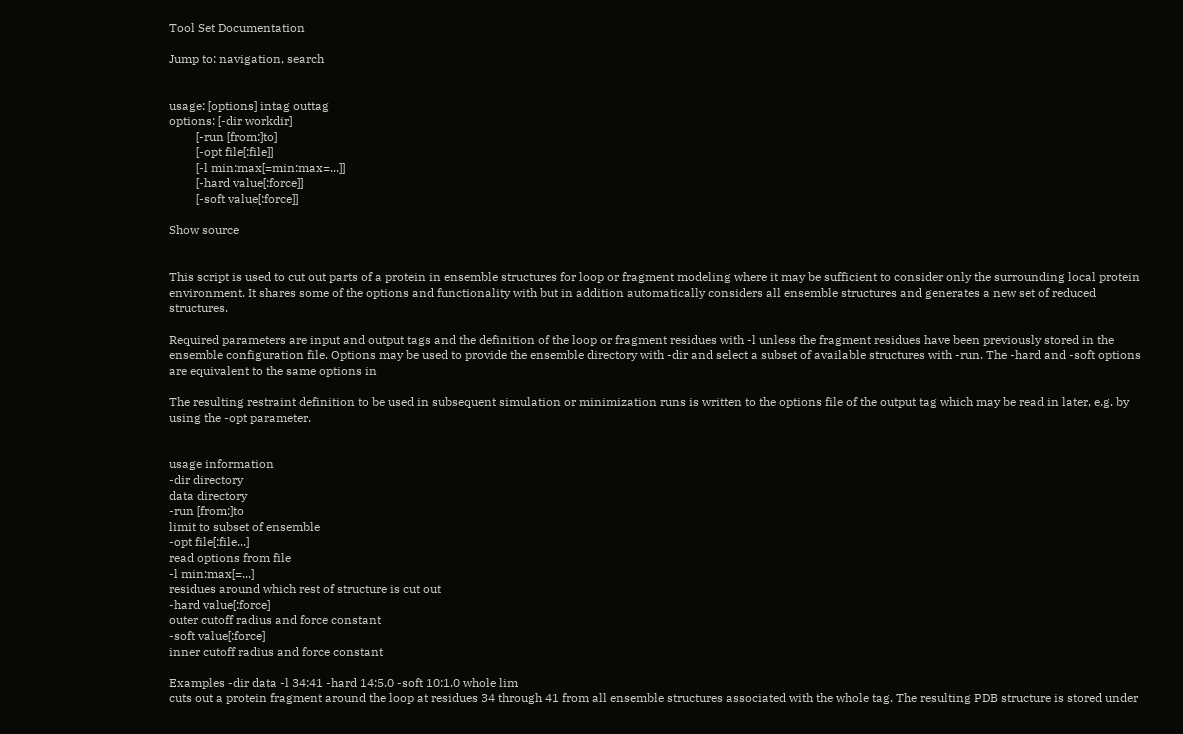Tool Set Documentation

Jump to: navigation, search


usage: [options] intag outtag
options: [-dir workdir]
         [-run [from:]to]
         [-opt file[:file]]
         [-l min:max[=min:max=...]]
         [-hard value[:force]]
         [-soft value[:force]]

Show source


This script is used to cut out parts of a protein in ensemble structures for loop or fragment modeling where it may be sufficient to consider only the surrounding local protein environment. It shares some of the options and functionality with but in addition automatically considers all ensemble structures and generates a new set of reduced structures.

Required parameters are input and output tags and the definition of the loop or fragment residues with -l unless the fragment residues have been previously stored in the ensemble configuration file. Options may be used to provide the ensemble directory with -dir and select a subset of available structures with -run. The -hard and -soft options are equivalent to the same options in

The resulting restraint definition to be used in subsequent simulation or minimization runs is written to the options file of the output tag which may be read in later, e.g. by using the -opt parameter.


usage information
-dir directory
data directory
-run [from:]to
limit to subset of ensemble
-opt file[:file...]
read options from file
-l min:max[=...]
residues around which rest of structure is cut out
-hard value[:force]
outer cutoff radius and force constant
-soft value[:force]
inner cutoff radius and force constant

Examples -dir data -l 34:41 -hard 14:5.0 -soft 10:1.0 whole lim
cuts out a protein fragment around the loop at residues 34 through 41 from all ensemble structures associated with the whole tag. The resulting PDB structure is stored under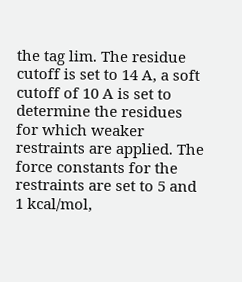the tag lim. The residue cutoff is set to 14 A, a soft cutoff of 10 A is set to determine the residues for which weaker restraints are applied. The force constants for the restraints are set to 5 and 1 kcal/mol,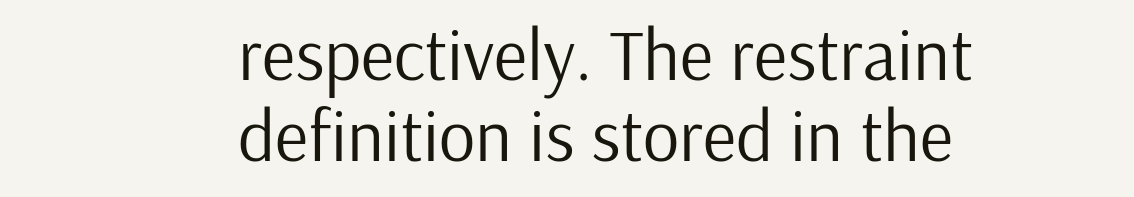respectively. The restraint definition is stored in the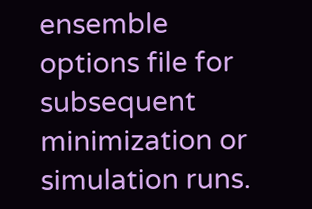ensemble options file for subsequent minimization or simulation runs.